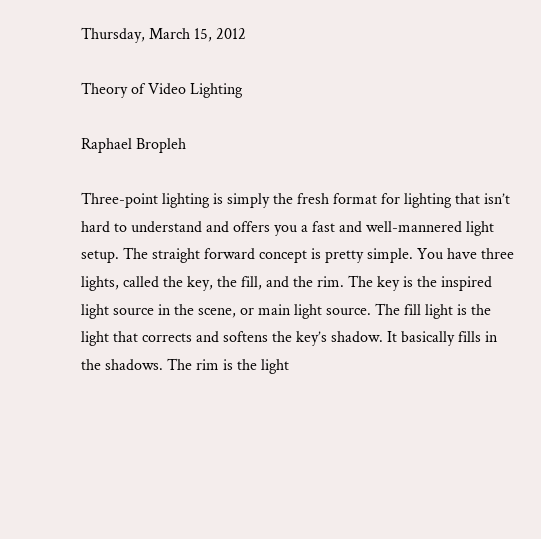Thursday, March 15, 2012

Theory of Video Lighting

Raphael Bropleh

Three-point lighting is simply the fresh format for lighting that isn’t hard to understand and offers you a fast and well-mannered light setup. The straight forward concept is pretty simple. You have three lights, called the key, the fill, and the rim. The key is the inspired light source in the scene, or main light source. The fill light is the light that corrects and softens the key’s shadow. It basically fills in the shadows. The rim is the light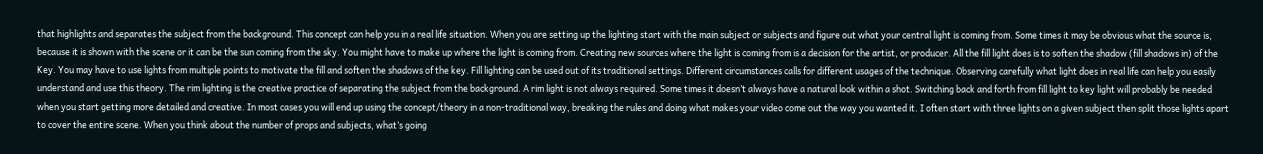that highlights and separates the subject from the background. This concept can help you in a real life situation. When you are setting up the lighting start with the main subject or subjects and figure out what your central light is coming from. Some times it may be obvious what the source is, because it is shown with the scene or it can be the sun coming from the sky. You might have to make up where the light is coming from. Creating new sources where the light is coming from is a decision for the artist, or producer. All the fill light does is to soften the shadow (fill shadows in) of the Key. You may have to use lights from multiple points to motivate the fill and soften the shadows of the key. Fill lighting can be used out of its traditional settings. Different circumstances calls for different usages of the technique. Observing carefully what light does in real life can help you easily understand and use this theory. The rim lighting is the creative practice of separating the subject from the background. A rim light is not always required. Some times it doesn’t always have a natural look within a shot. Switching back and forth from fill light to key light will probably be needed when you start getting more detailed and creative. In most cases you will end up using the concept/theory in a non-traditional way, breaking the rules and doing what makes your video come out the way you wanted it. I often start with three lights on a given subject then split those lights apart to cover the entire scene. When you think about the number of props and subjects, what’s going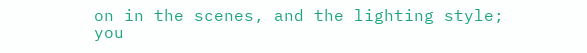on in the scenes, and the lighting style; you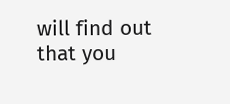will find out that you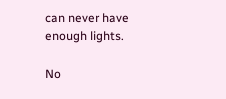can never have enough lights.

No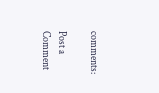comments:

Post a Comment